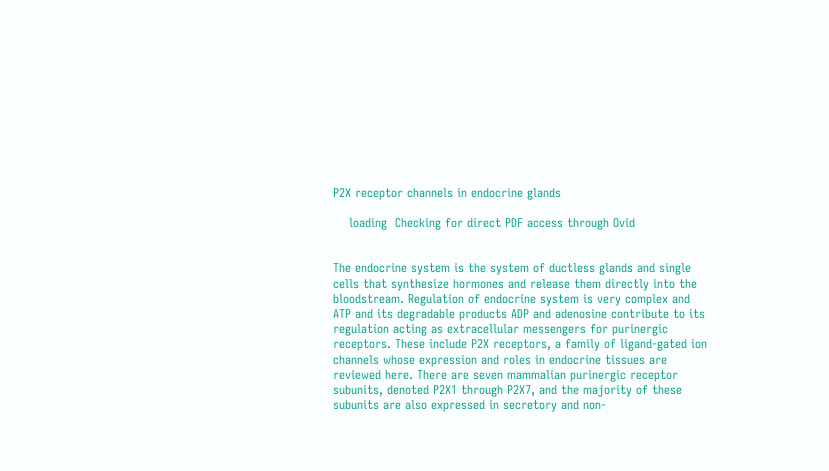P2X receptor channels in endocrine glands

    loading  Checking for direct PDF access through Ovid


The endocrine system is the system of ductless glands and single cells that synthesize hormones and release them directly into the bloodstream. Regulation of endocrine system is very complex and ATP and its degradable products ADP and adenosine contribute to its regulation acting as extracellular messengers for purinergic receptors. These include P2X receptors, a family of ligand-gated ion channels whose expression and roles in endocrine tissues are reviewed here. There are seven mammalian purinergic receptor subunits, denoted P2X1 through P2X7, and the majority of these subunits are also expressed in secretory and non-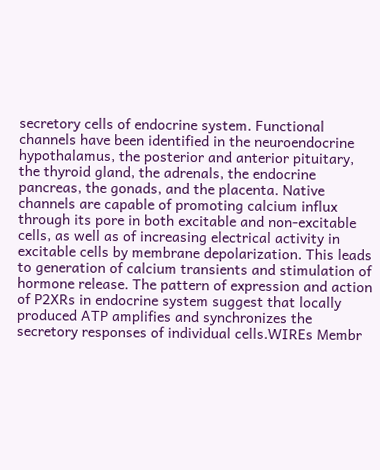secretory cells of endocrine system. Functional channels have been identified in the neuroendocrine hypothalamus, the posterior and anterior pituitary, the thyroid gland, the adrenals, the endocrine pancreas, the gonads, and the placenta. Native channels are capable of promoting calcium influx through its pore in both excitable and non-excitable cells, as well as of increasing electrical activity in excitable cells by membrane depolarization. This leads to generation of calcium transients and stimulation of hormone release. The pattern of expression and action of P2XRs in endocrine system suggest that locally produced ATP amplifies and synchronizes the secretory responses of individual cells.WIREs Membr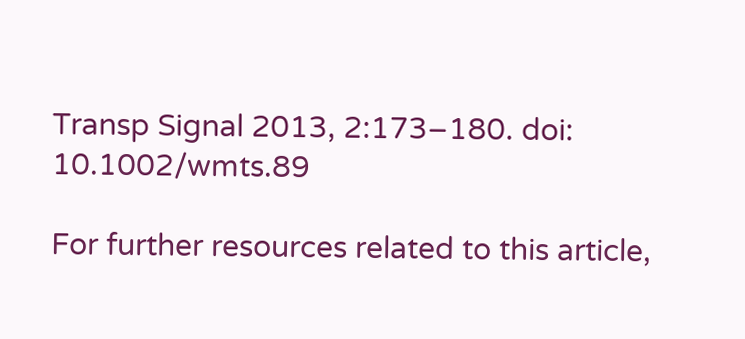Transp Signal 2013, 2:173–180. doi: 10.1002/wmts.89

For further resources related to this article,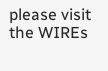please visit the WIREs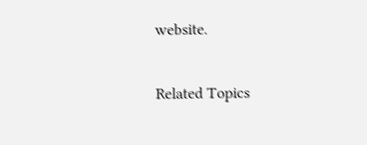website.

Related Topics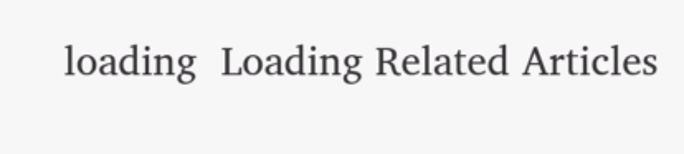loading  Loading Related Articles